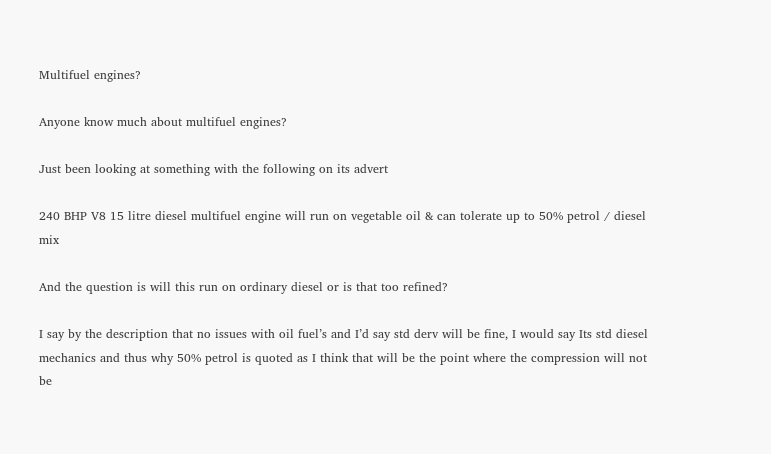Multifuel engines?

Anyone know much about multifuel engines?

Just been looking at something with the following on its advert

240 BHP V8 15 litre diesel multifuel engine will run on vegetable oil & can tolerate up to 50% petrol / diesel mix

And the question is will this run on ordinary diesel or is that too refined?

I say by the description that no issues with oil fuel’s and I’d say std derv will be fine, I would say Its std diesel mechanics and thus why 50% petrol is quoted as I think that will be the point where the compression will not be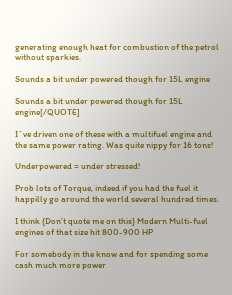generating enough heat for combustion of the petrol without sparkies.

Sounds a bit under powered though for 15L engine

Sounds a bit under powered though for 15L engine[/QUOTE]

I´ve driven one of these with a multifuel engine and the same power rating. Was quite nippy for 16 tons!

Underpowered = under stressed!

Prob lots of Torque, indeed if you had the fuel it happilly go around the world several hundred times.

I think {Don’t quote me on this} Modern Multi-fuel engines of that size hit 800-900 HP

For somebody in the know and for spending some cash much more power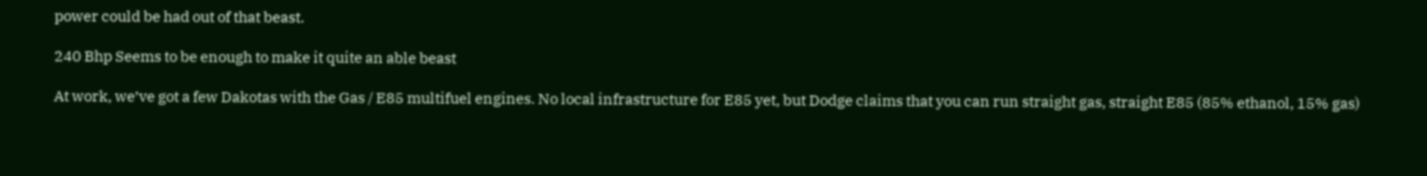power could be had out of that beast.

240 Bhp Seems to be enough to make it quite an able beast

At work, we’ve got a few Dakotas with the Gas / E85 multifuel engines. No local infrastructure for E85 yet, but Dodge claims that you can run straight gas, straight E85 (85% ethanol, 15% gas)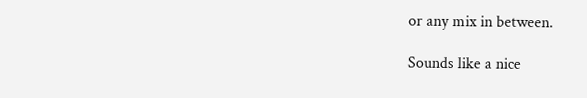or any mix in between.

Sounds like a nice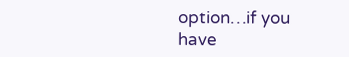option…if you have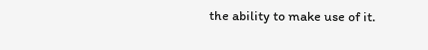the ability to make use of it.